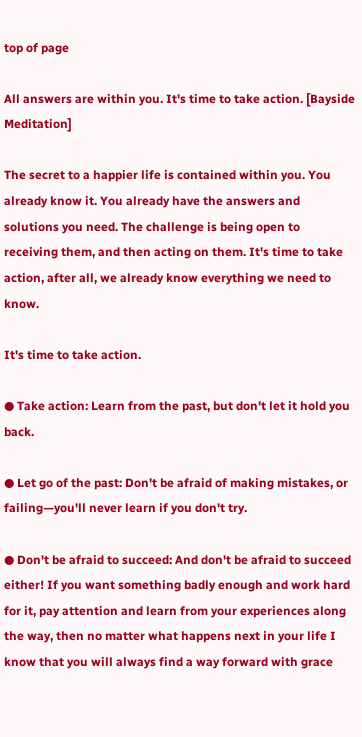top of page

All answers are within you. It's time to take action. [Bayside Meditation]

The secret to a happier life is contained within you. You already know it. You already have the answers and solutions you need. The challenge is being open to receiving them, and then acting on them. It's time to take action, after all, we already know everything we need to know.

It's time to take action.

● Take action: Learn from the past, but don't let it hold you back.

● Let go of the past: Don't be afraid of making mistakes, or failing—you'll never learn if you don't try.

● Don't be afraid to succeed: And don't be afraid to succeed either! If you want something badly enough and work hard for it, pay attention and learn from your experiences along the way, then no matter what happens next in your life I know that you will always find a way forward with grace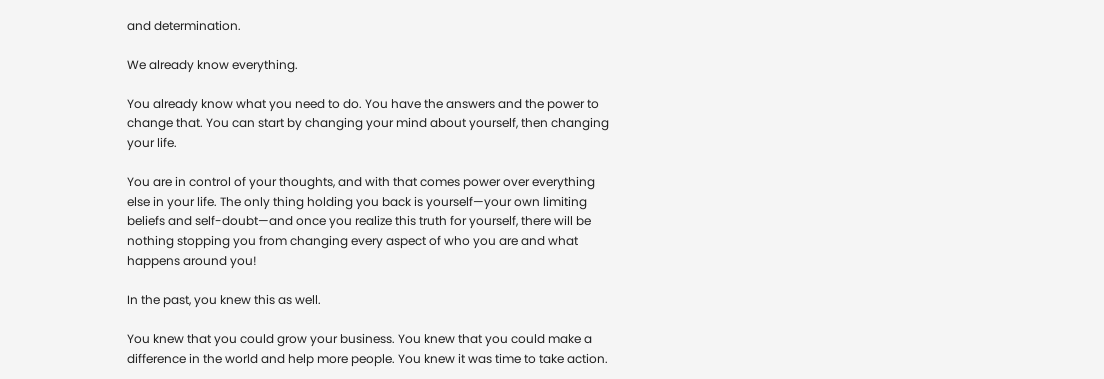and determination.

We already know everything.

You already know what you need to do. You have the answers and the power to change that. You can start by changing your mind about yourself, then changing your life.

You are in control of your thoughts, and with that comes power over everything else in your life. The only thing holding you back is yourself—your own limiting beliefs and self-doubt—and once you realize this truth for yourself, there will be nothing stopping you from changing every aspect of who you are and what happens around you!

In the past, you knew this as well.

You knew that you could grow your business. You knew that you could make a difference in the world and help more people. You knew it was time to take action.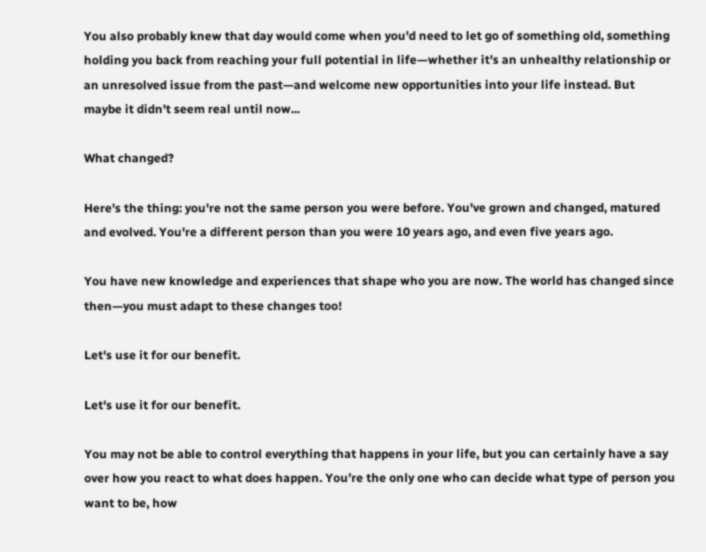You also probably knew that day would come when you'd need to let go of something old, something holding you back from reaching your full potential in life—whether it's an unhealthy relationship or an unresolved issue from the past—and welcome new opportunities into your life instead. But maybe it didn't seem real until now...

What changed?

Here's the thing: you're not the same person you were before. You've grown and changed, matured and evolved. You're a different person than you were 10 years ago, and even five years ago.

You have new knowledge and experiences that shape who you are now. The world has changed since then—you must adapt to these changes too!

Let's use it for our benefit.

Let's use it for our benefit.

You may not be able to control everything that happens in your life, but you can certainly have a say over how you react to what does happen. You’re the only one who can decide what type of person you want to be, how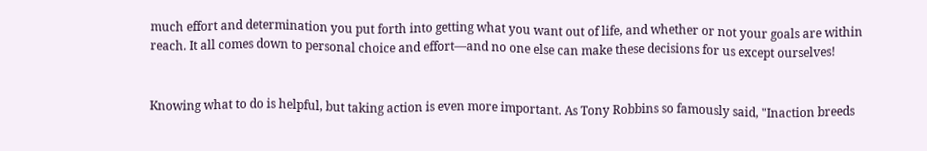much effort and determination you put forth into getting what you want out of life, and whether or not your goals are within reach. It all comes down to personal choice and effort—and no one else can make these decisions for us except ourselves!


Knowing what to do is helpful, but taking action is even more important. As Tony Robbins so famously said, "Inaction breeds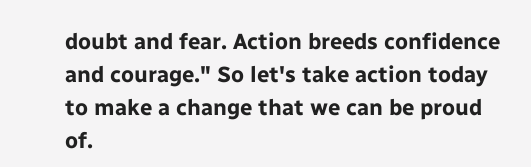doubt and fear. Action breeds confidence and courage." So let's take action today to make a change that we can be proud of.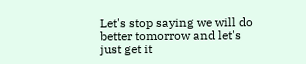Let's stop saying we will do better tomorrow and let's just get it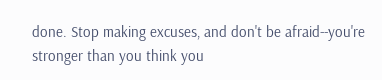done. Stop making excuses, and don't be afraid--you're stronger than you think you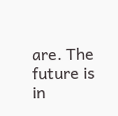are. The future is in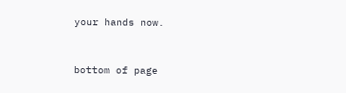your hands now.



bottom of page